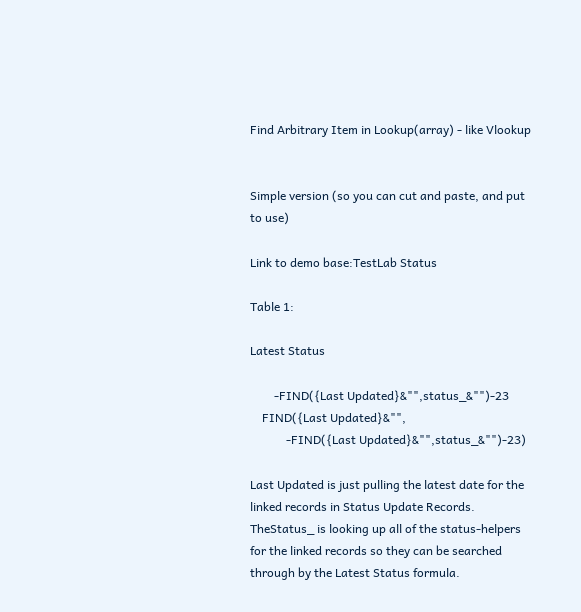Find Arbitrary Item in Lookup(array) - like Vlookup


Simple version (so you can cut and paste, and put to use)

Link to demo base:TestLab Status

Table 1:

Latest Status

        -FIND({Last Updated}&"",status_&"")-23
    FIND({Last Updated}&"",
            -FIND({Last Updated}&"",status_&"")-23)

Last Updated is just pulling the latest date for the linked records in Status Update Records.
TheStatus_ is looking up all of the status-helpers for the linked records so they can be searched through by the Latest Status formula.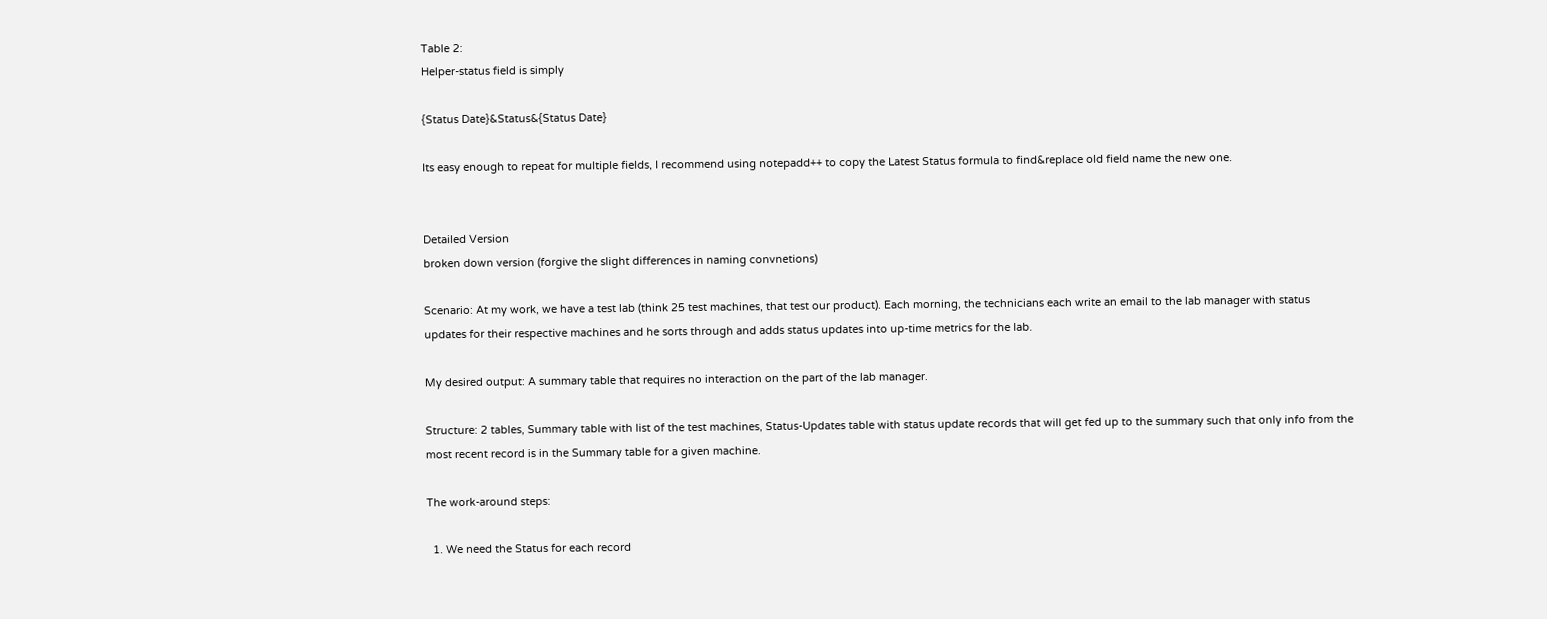Table 2:
Helper-status field is simply

{Status Date}&Status&{Status Date}

Its easy enough to repeat for multiple fields, I recommend using notepadd++ to copy the Latest Status formula to find&replace old field name the new one.


Detailed Version
broken down version (forgive the slight differences in naming convnetions)

Scenario: At my work, we have a test lab (think 25 test machines, that test our product). Each morning, the technicians each write an email to the lab manager with status updates for their respective machines and he sorts through and adds status updates into up-time metrics for the lab.

My desired output: A summary table that requires no interaction on the part of the lab manager.

Structure: 2 tables, Summary table with list of the test machines, Status-Updates table with status update records that will get fed up to the summary such that only info from the most recent record is in the Summary table for a given machine.

The work-around steps:

  1. We need the Status for each record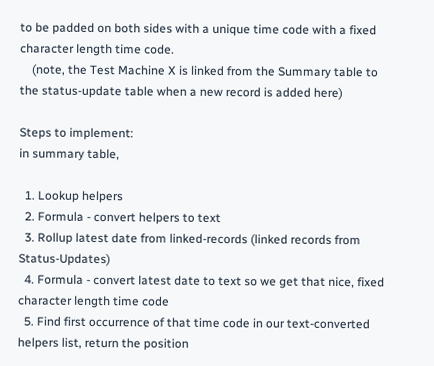to be padded on both sides with a unique time code with a fixed character length time code.
    (note, the Test Machine X is linked from the Summary table to the status-update table when a new record is added here)

Steps to implement:
in summary table,

  1. Lookup helpers
  2. Formula - convert helpers to text
  3. Rollup latest date from linked-records (linked records from Status-Updates)
  4. Formula - convert latest date to text so we get that nice, fixed character length time code
  5. Find first occurrence of that time code in our text-converted helpers list, return the position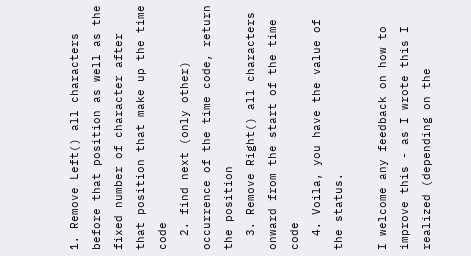1. Remove Left() all characters before that position as well as the fixed number of character after that position that make up the time code
  2. find next (only other) occurrence of the time code, return the position
  3. Remove Right() all characters onward from the start of the time code
  4. Voila, you have the value of the status.

I welcome any feedback on how to improve this - as I wrote this I realized (depending on the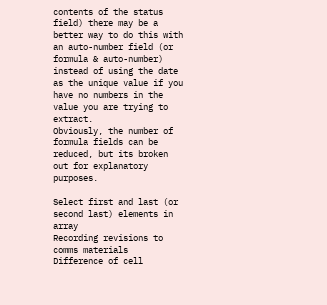contents of the status field) there may be a better way to do this with an auto-number field (or formula & auto-number) instead of using the date as the unique value if you have no numbers in the value you are trying to extract.
Obviously, the number of formula fields can be reduced, but its broken out for explanatory purposes.

Select first and last (or second last) elements in array
Recording revisions to comms materials
Difference of cell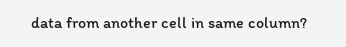data from another cell in same column?